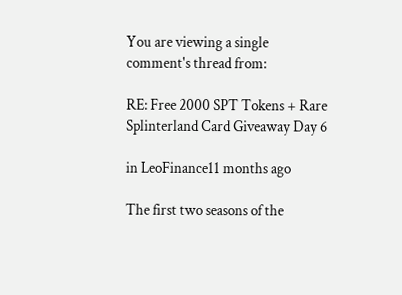You are viewing a single comment's thread from:

RE: Free 2000 SPT Tokens + Rare Splinterland Card Giveaway Day 6

in LeoFinance11 months ago

The first two seasons of the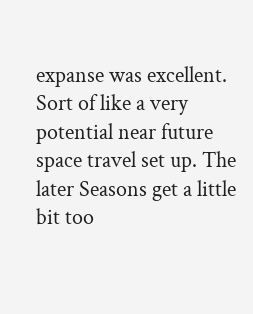expanse was excellent. Sort of like a very potential near future space travel set up. The later Seasons get a little bit too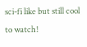sci-fi like but still cool to watch!